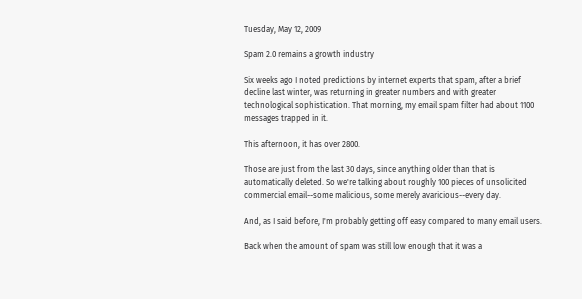Tuesday, May 12, 2009

Spam 2.0 remains a growth industry

Six weeks ago I noted predictions by internet experts that spam, after a brief decline last winter, was returning in greater numbers and with greater technological sophistication. That morning, my email spam filter had about 1100 messages trapped in it.

This afternoon, it has over 2800.

Those are just from the last 30 days, since anything older than that is automatically deleted. So we're talking about roughly 100 pieces of unsolicited commercial email--some malicious, some merely avaricious--every day.

And, as I said before, I'm probably getting off easy compared to many email users.

Back when the amount of spam was still low enough that it was a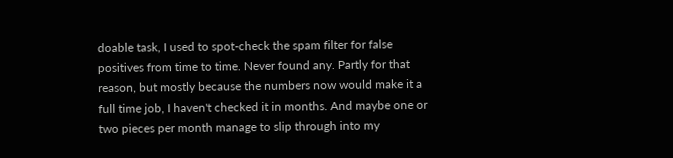doable task, I used to spot-check the spam filter for false positives from time to time. Never found any. Partly for that reason, but mostly because the numbers now would make it a full time job, I haven't checked it in months. And maybe one or two pieces per month manage to slip through into my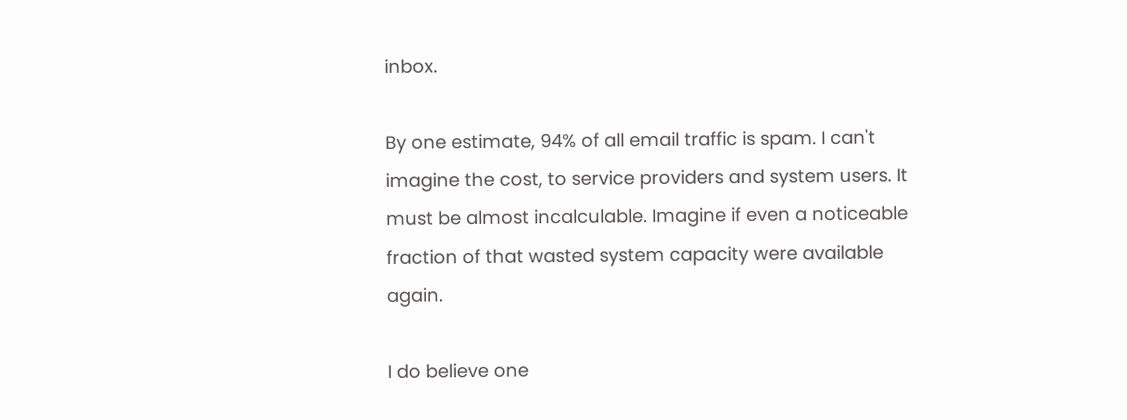inbox.

By one estimate, 94% of all email traffic is spam. I can't imagine the cost, to service providers and system users. It must be almost incalculable. Imagine if even a noticeable fraction of that wasted system capacity were available again.

I do believe one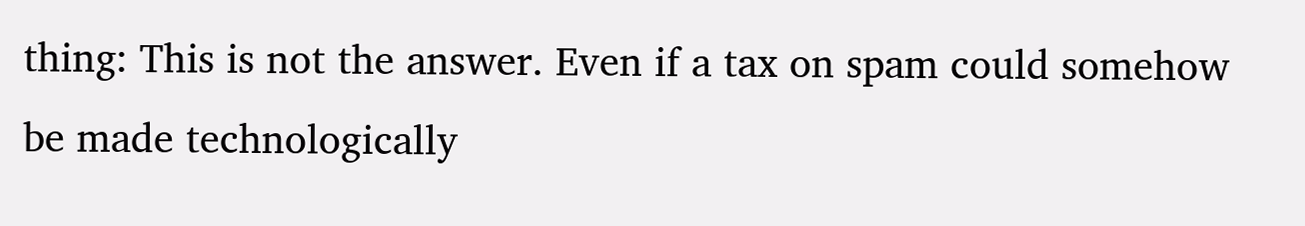thing: This is not the answer. Even if a tax on spam could somehow be made technologically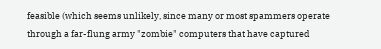feasible (which seems unlikely, since many or most spammers operate through a far-flung army "zombie" computers that have captured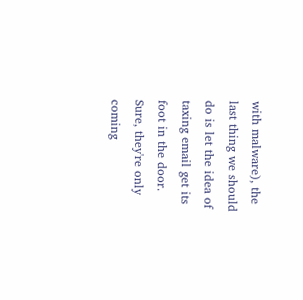with malware), the last thing we should do is let the idea of taxing email get its foot in the door. Sure, they're only coming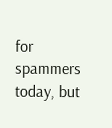for spammers today, but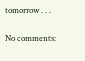tomorrow . . .

No comments: